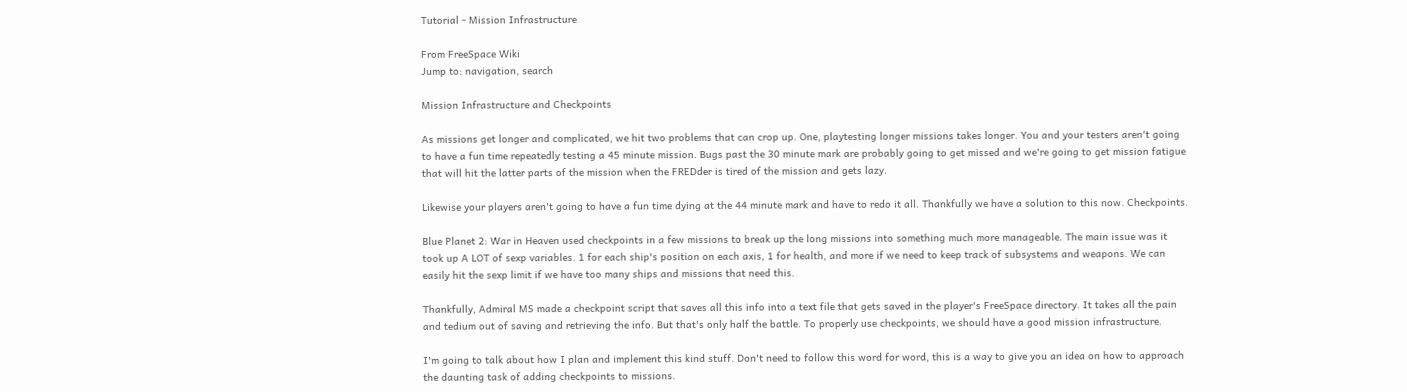Tutorial - Mission Infrastructure

From FreeSpace Wiki
Jump to: navigation, search

Mission Infrastructure and Checkpoints

As missions get longer and complicated, we hit two problems that can crop up. One, playtesting longer missions takes longer. You and your testers aren't going to have a fun time repeatedly testing a 45 minute mission. Bugs past the 30 minute mark are probably going to get missed and we're going to get mission fatigue that will hit the latter parts of the mission when the FREDder is tired of the mission and gets lazy.

Likewise your players aren't going to have a fun time dying at the 44 minute mark and have to redo it all. Thankfully we have a solution to this now. Checkpoints.

Blue Planet 2: War in Heaven used checkpoints in a few missions to break up the long missions into something much more manageable. The main issue was it took up A LOT of sexp variables. 1 for each ship's position on each axis, 1 for health, and more if we need to keep track of subsystems and weapons. We can easily hit the sexp limit if we have too many ships and missions that need this.

Thankfully, Admiral MS made a checkpoint script that saves all this info into a text file that gets saved in the player's FreeSpace directory. It takes all the pain and tedium out of saving and retrieving the info. But that's only half the battle. To properly use checkpoints, we should have a good mission infrastructure.

I'm going to talk about how I plan and implement this kind stuff. Don't need to follow this word for word, this is a way to give you an idea on how to approach the daunting task of adding checkpoints to missions.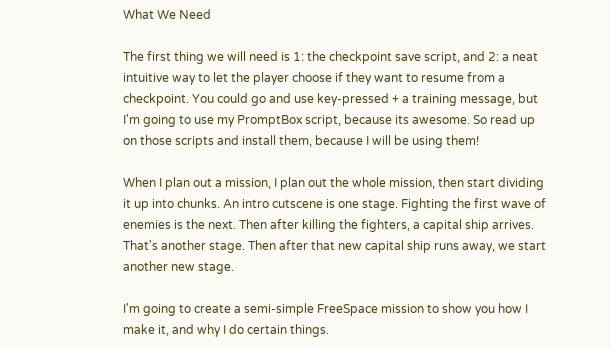What We Need

The first thing we will need is 1: the checkpoint save script, and 2: a neat intuitive way to let the player choose if they want to resume from a checkpoint. You could go and use key-pressed + a training message, but I'm going to use my PromptBox script, because its awesome. So read up on those scripts and install them, because I will be using them!

When I plan out a mission, I plan out the whole mission, then start dividing it up into chunks. An intro cutscene is one stage. Fighting the first wave of enemies is the next. Then after killing the fighters, a capital ship arrives. That's another stage. Then after that new capital ship runs away, we start another new stage.

I'm going to create a semi-simple FreeSpace mission to show you how I make it, and why I do certain things.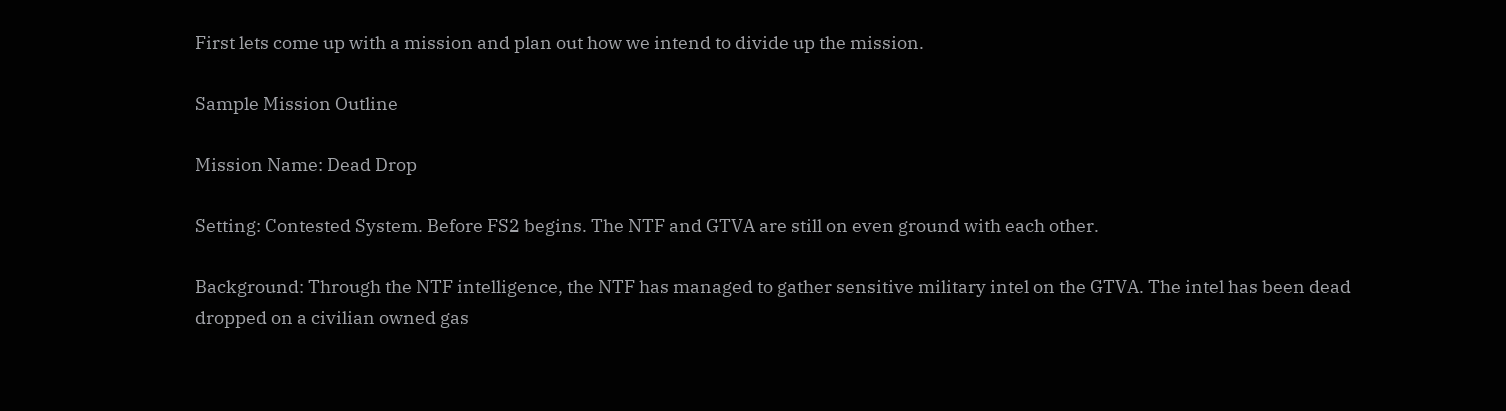First lets come up with a mission and plan out how we intend to divide up the mission.

Sample Mission Outline

Mission Name: Dead Drop

Setting: Contested System. Before FS2 begins. The NTF and GTVA are still on even ground with each other.

Background: Through the NTF intelligence, the NTF has managed to gather sensitive military intel on the GTVA. The intel has been dead dropped on a civilian owned gas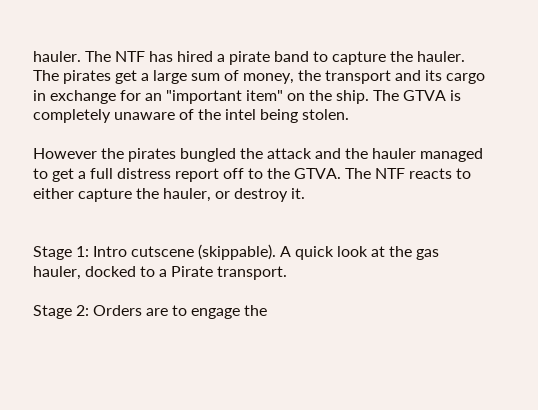hauler. The NTF has hired a pirate band to capture the hauler. The pirates get a large sum of money, the transport and its cargo in exchange for an "important item" on the ship. The GTVA is completely unaware of the intel being stolen.

However the pirates bungled the attack and the hauler managed to get a full distress report off to the GTVA. The NTF reacts to either capture the hauler, or destroy it.


Stage 1: Intro cutscene (skippable). A quick look at the gas hauler, docked to a Pirate transport.

Stage 2: Orders are to engage the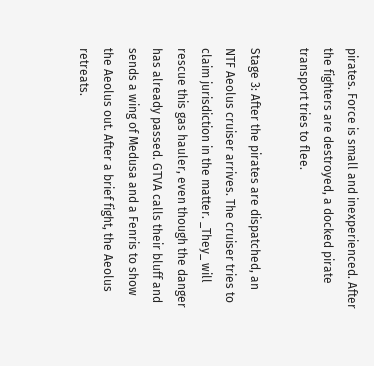pirates. Force is small and inexperienced. After the fighters are destroyed, a docked pirate transport tries to flee.

Stage 3: After the pirates are dispatched, an NTF Aeolus cruiser arrives. The cruiser tries to claim jurisdiction in the matter. _They_ will rescue this gas hauler, even though the danger has already passed. GTVA calls their bluff and sends a wing of Medusa and a Fenris to show the Aeolus out. After a brief fight, the Aeolus retreats.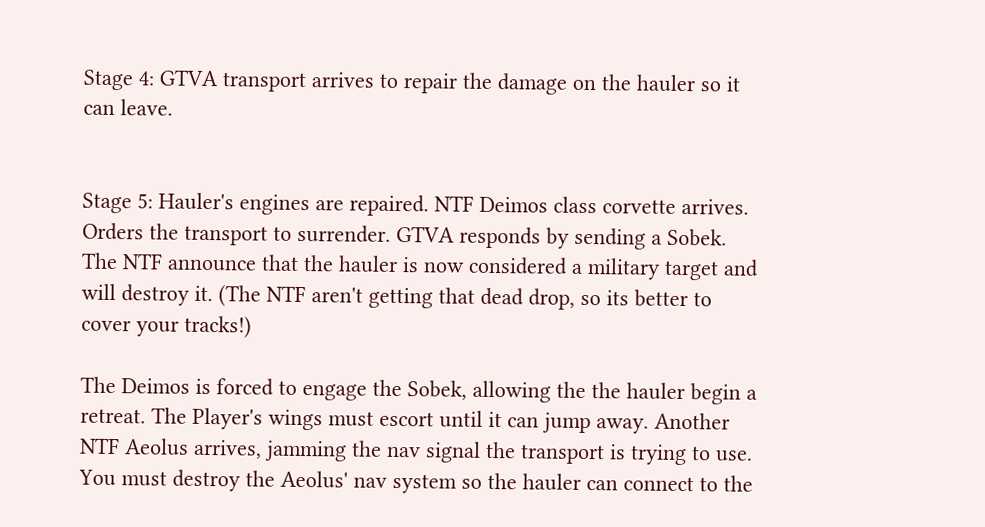Stage 4: GTVA transport arrives to repair the damage on the hauler so it can leave.


Stage 5: Hauler's engines are repaired. NTF Deimos class corvette arrives. Orders the transport to surrender. GTVA responds by sending a Sobek. The NTF announce that the hauler is now considered a military target and will destroy it. (The NTF aren't getting that dead drop, so its better to cover your tracks!)

The Deimos is forced to engage the Sobek, allowing the the hauler begin a retreat. The Player's wings must escort until it can jump away. Another NTF Aeolus arrives, jamming the nav signal the transport is trying to use. You must destroy the Aeolus' nav system so the hauler can connect to the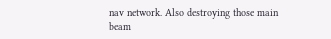nav network. Also destroying those main beam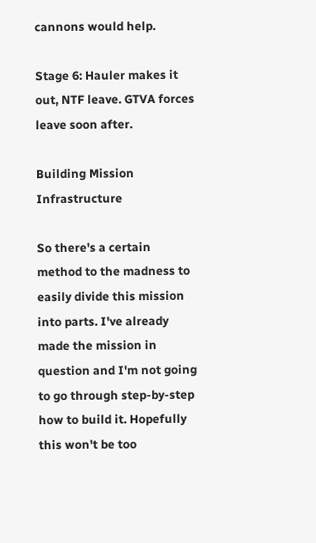cannons would help.

Stage 6: Hauler makes it out, NTF leave. GTVA forces leave soon after.

Building Mission Infrastructure

So there's a certain method to the madness to easily divide this mission into parts. I've already made the mission in question and I'm not going to go through step-by-step how to build it. Hopefully this won't be too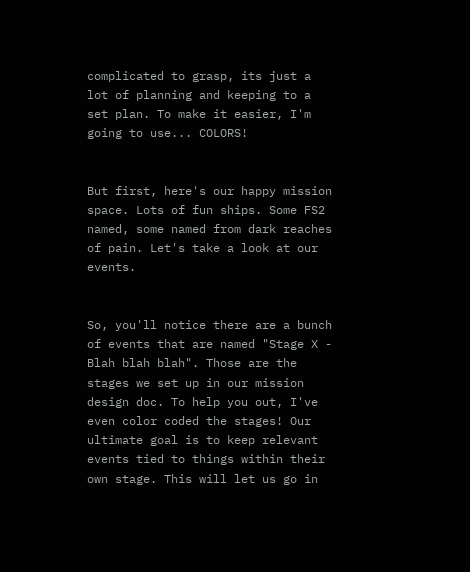complicated to grasp, its just a lot of planning and keeping to a set plan. To make it easier, I'm going to use... COLORS!


But first, here's our happy mission space. Lots of fun ships. Some FS2 named, some named from dark reaches of pain. Let's take a look at our events.


So, you'll notice there are a bunch of events that are named "Stage X - Blah blah blah". Those are the stages we set up in our mission design doc. To help you out, I've even color coded the stages! Our ultimate goal is to keep relevant events tied to things within their own stage. This will let us go in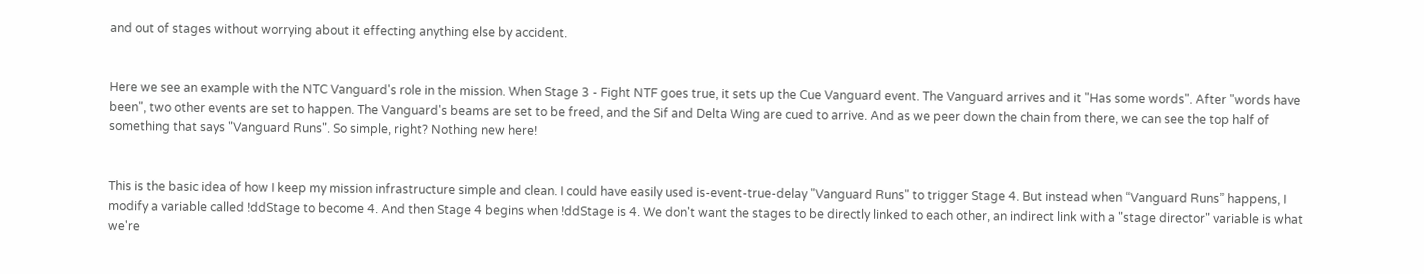and out of stages without worrying about it effecting anything else by accident.


Here we see an example with the NTC Vanguard's role in the mission. When Stage 3 - Fight NTF goes true, it sets up the Cue Vanguard event. The Vanguard arrives and it "Has some words". After "words have been", two other events are set to happen. The Vanguard's beams are set to be freed, and the Sif and Delta Wing are cued to arrive. And as we peer down the chain from there, we can see the top half of something that says "Vanguard Runs". So simple, right? Nothing new here!


This is the basic idea of how I keep my mission infrastructure simple and clean. I could have easily used is-event-true-delay "Vanguard Runs" to trigger Stage 4. But instead when “Vanguard Runs” happens, I modify a variable called !ddStage to become 4. And then Stage 4 begins when !ddStage is 4. We don't want the stages to be directly linked to each other, an indirect link with a "stage director" variable is what we're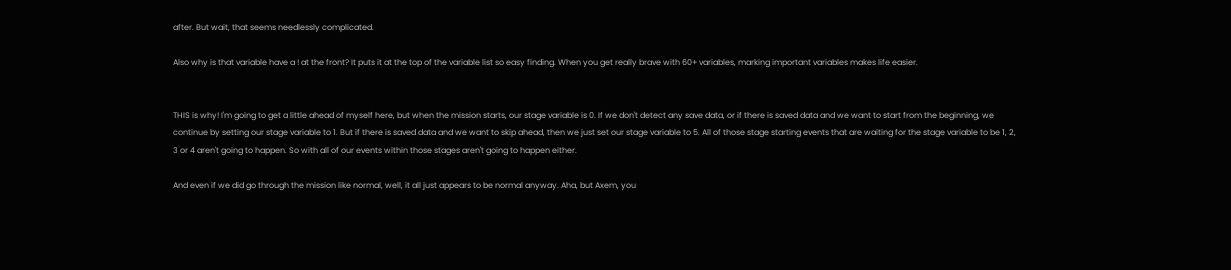after. But wait, that seems needlessly complicated.

Also why is that variable have a ! at the front? It puts it at the top of the variable list so easy finding. When you get really brave with 60+ variables, marking important variables makes life easier.


THIS is why! I'm going to get a little ahead of myself here, but when the mission starts, our stage variable is 0. If we don't detect any save data, or if there is saved data and we want to start from the beginning, we continue by setting our stage variable to 1. But if there is saved data and we want to skip ahead, then we just set our stage variable to 5. All of those stage starting events that are waiting for the stage variable to be 1, 2, 3 or 4 aren't going to happen. So with all of our events within those stages aren't going to happen either.

And even if we did go through the mission like normal, well, it all just appears to be normal anyway. Aha, but Axem, you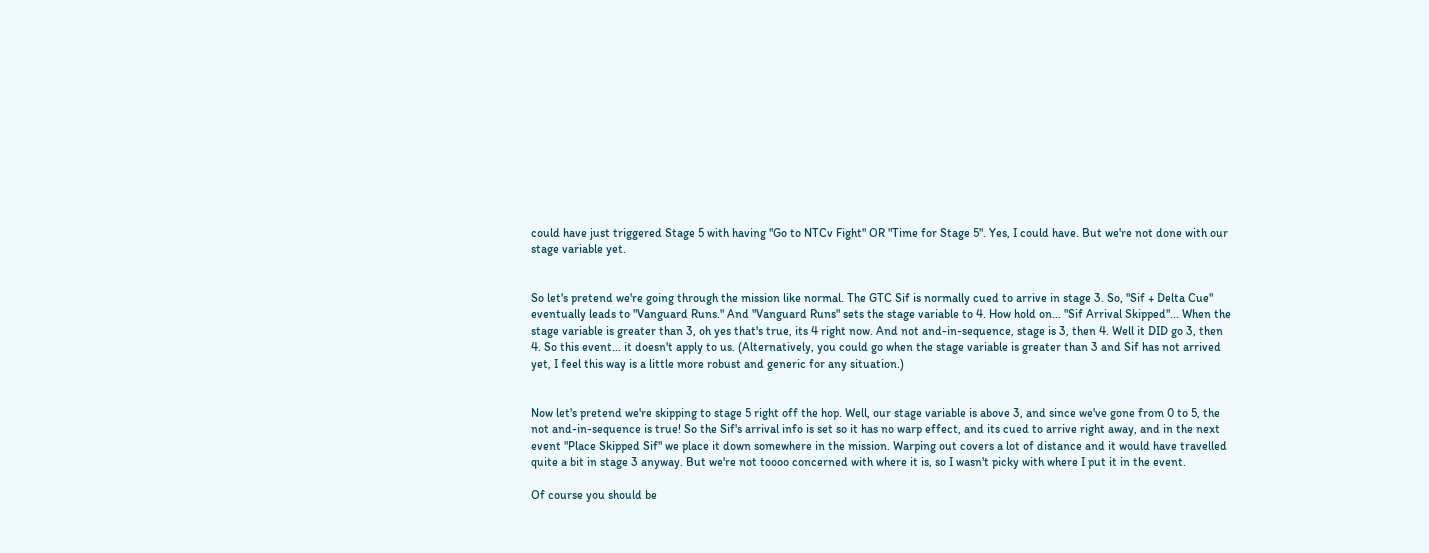could have just triggered Stage 5 with having "Go to NTCv Fight" OR "Time for Stage 5". Yes, I could have. But we're not done with our stage variable yet.


So let's pretend we're going through the mission like normal. The GTC Sif is normally cued to arrive in stage 3. So, "Sif + Delta Cue" eventually leads to "Vanguard Runs." And "Vanguard Runs" sets the stage variable to 4. How hold on... "Sif Arrival Skipped"... When the stage variable is greater than 3, oh yes that's true, its 4 right now. And not and-in-sequence, stage is 3, then 4. Well it DID go 3, then 4. So this event... it doesn't apply to us. (Alternatively, you could go when the stage variable is greater than 3 and Sif has not arrived yet, I feel this way is a little more robust and generic for any situation.)


Now let's pretend we're skipping to stage 5 right off the hop. Well, our stage variable is above 3, and since we've gone from 0 to 5, the not and-in-sequence is true! So the Sif's arrival info is set so it has no warp effect, and its cued to arrive right away, and in the next event "Place Skipped Sif" we place it down somewhere in the mission. Warping out covers a lot of distance and it would have travelled quite a bit in stage 3 anyway. But we're not toooo concerned with where it is, so I wasn't picky with where I put it in the event.

Of course you should be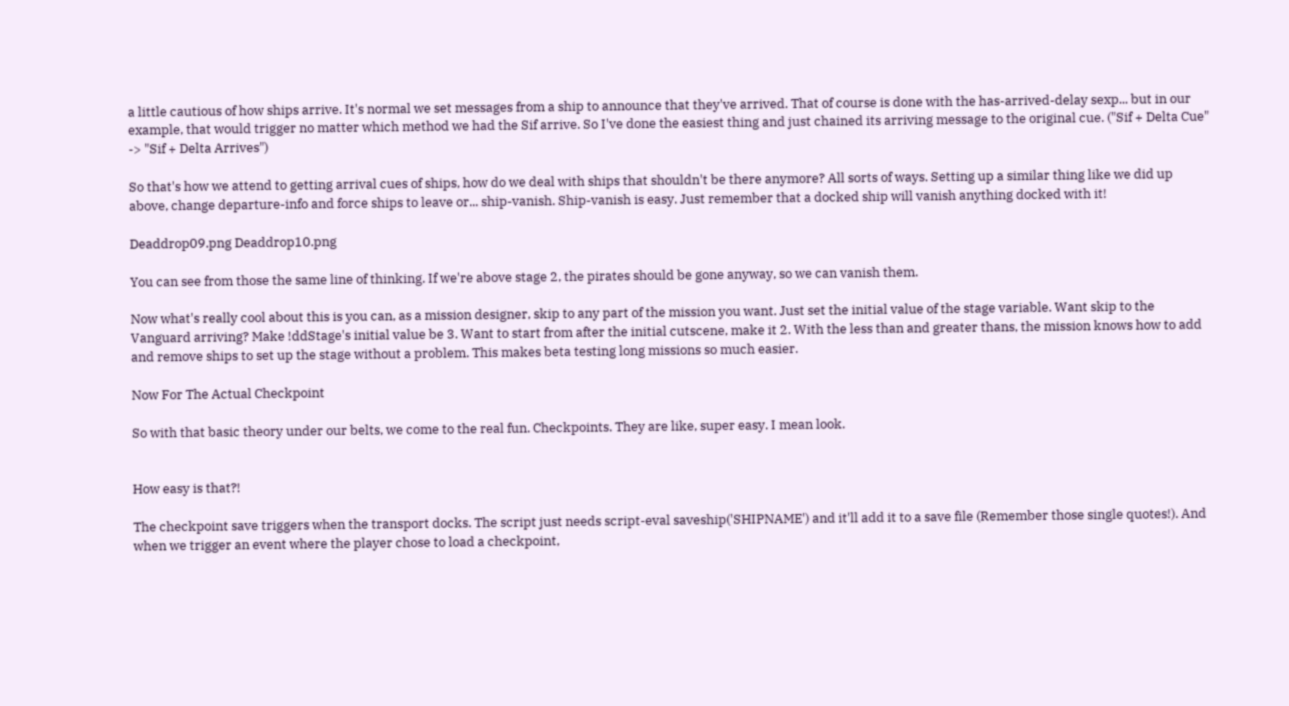a little cautious of how ships arrive. It's normal we set messages from a ship to announce that they've arrived. That of course is done with the has-arrived-delay sexp... but in our example, that would trigger no matter which method we had the Sif arrive. So I've done the easiest thing and just chained its arriving message to the original cue. ("Sif + Delta Cue" -> "Sif + Delta Arrives")

So that's how we attend to getting arrival cues of ships, how do we deal with ships that shouldn't be there anymore? All sorts of ways. Setting up a similar thing like we did up above, change departure-info and force ships to leave or... ship-vanish. Ship-vanish is easy. Just remember that a docked ship will vanish anything docked with it!

Deaddrop09.png Deaddrop10.png

You can see from those the same line of thinking. If we're above stage 2, the pirates should be gone anyway, so we can vanish them.

Now what's really cool about this is you can, as a mission designer, skip to any part of the mission you want. Just set the initial value of the stage variable. Want skip to the Vanguard arriving? Make !ddStage's initial value be 3. Want to start from after the initial cutscene, make it 2. With the less than and greater thans, the mission knows how to add and remove ships to set up the stage without a problem. This makes beta testing long missions so much easier.

Now For The Actual Checkpoint

So with that basic theory under our belts, we come to the real fun. Checkpoints. They are like, super easy. I mean look.


How easy is that?!

The checkpoint save triggers when the transport docks. The script just needs script-eval saveship('SHIPNAME') and it'll add it to a save file (Remember those single quotes!). And when we trigger an event where the player chose to load a checkpoint,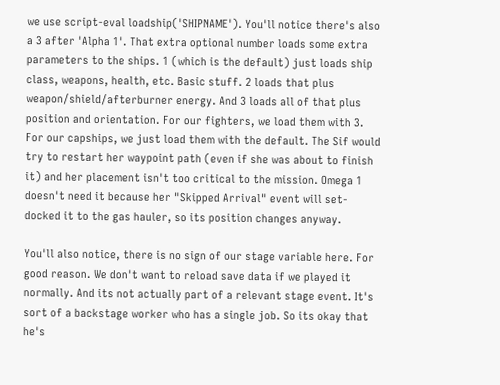we use script-eval loadship('SHIPNAME'). You'll notice there's also a 3 after 'Alpha 1'. That extra optional number loads some extra parameters to the ships. 1 (which is the default) just loads ship class, weapons, health, etc. Basic stuff. 2 loads that plus weapon/shield/afterburner energy. And 3 loads all of that plus position and orientation. For our fighters, we load them with 3. For our capships, we just load them with the default. The Sif would try to restart her waypoint path (even if she was about to finish it) and her placement isn't too critical to the mission. Omega 1 doesn't need it because her "Skipped Arrival" event will set-docked it to the gas hauler, so its position changes anyway.

You'll also notice, there is no sign of our stage variable here. For good reason. We don't want to reload save data if we played it normally. And its not actually part of a relevant stage event. It's sort of a backstage worker who has a single job. So its okay that he's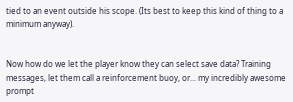tied to an event outside his scope. (Its best to keep this kind of thing to a minimum anyway).


Now how do we let the player know they can select save data? Training messages, let them call a reinforcement buoy, or... my incredibly awesome prompt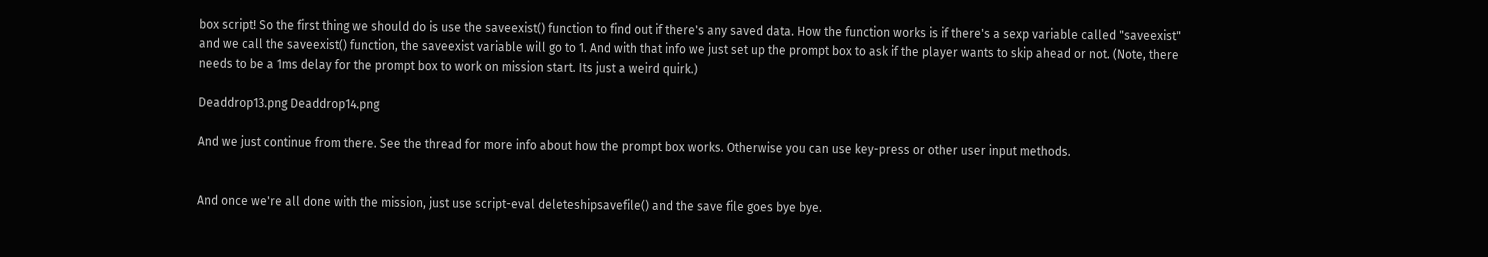box script! So the first thing we should do is use the saveexist() function to find out if there's any saved data. How the function works is if there's a sexp variable called "saveexist" and we call the saveexist() function, the saveexist variable will go to 1. And with that info we just set up the prompt box to ask if the player wants to skip ahead or not. (Note, there needs to be a 1ms delay for the prompt box to work on mission start. Its just a weird quirk.)

Deaddrop13.png Deaddrop14.png

And we just continue from there. See the thread for more info about how the prompt box works. Otherwise you can use key-press or other user input methods.


And once we're all done with the mission, just use script-eval deleteshipsavefile() and the save file goes bye bye.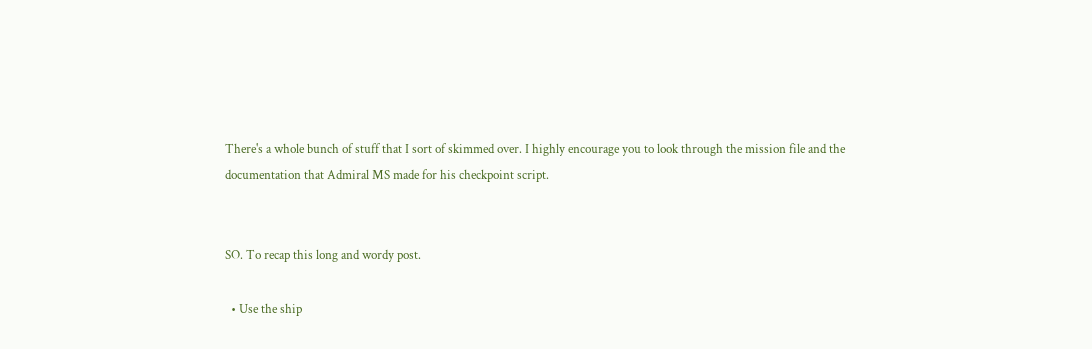There's a whole bunch of stuff that I sort of skimmed over. I highly encourage you to look through the mission file and the documentation that Admiral MS made for his checkpoint script.


SO. To recap this long and wordy post.

  • Use the ship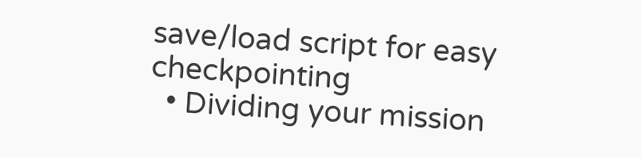save/load script for easy checkpointing
  • Dividing your mission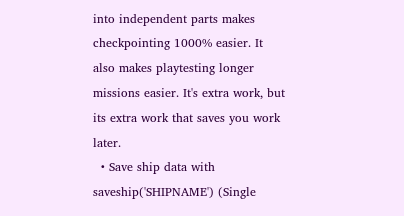into independent parts makes checkpointing 1000% easier. It also makes playtesting longer missions easier. It's extra work, but its extra work that saves you work later.
  • Save ship data with saveship('SHIPNAME') (Single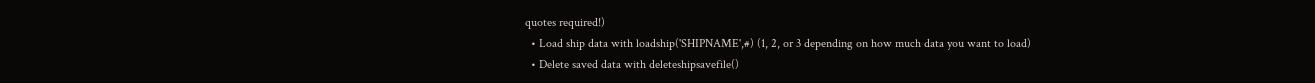quotes required!)
  • Load ship data with loadship('SHIPNAME',#) (1, 2, or 3 depending on how much data you want to load)
  • Delete saved data with deleteshipsavefile()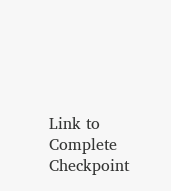Link to Complete Checkpoint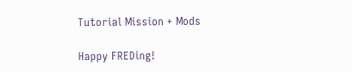Tutorial Mission + Mods

Happy FREDing!